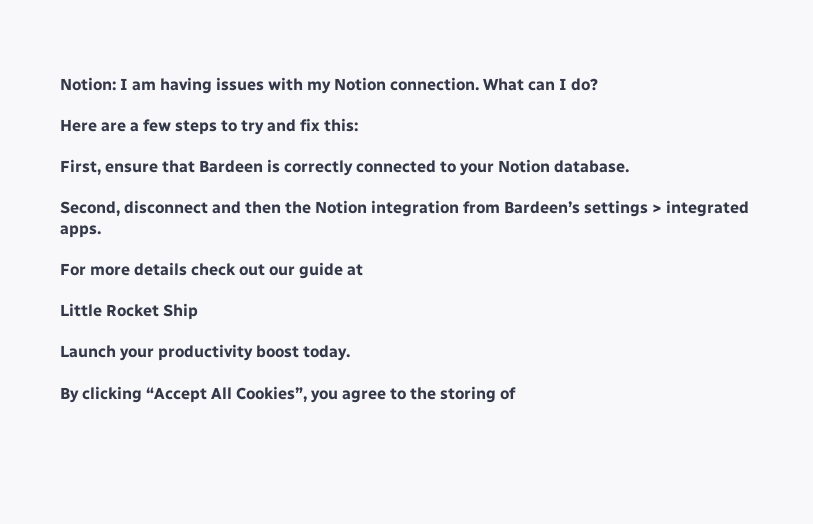Notion: I am having issues with my Notion connection. What can I do?

Here are a few steps to try and fix this:

First, ensure that Bardeen is correctly connected to your Notion database.

Second, disconnect and then the Notion integration from Bardeen’s settings > integrated apps.

For more details check out our guide at

Little Rocket Ship

Launch your productivity boost today.

By clicking “Accept All Cookies”, you agree to the storing of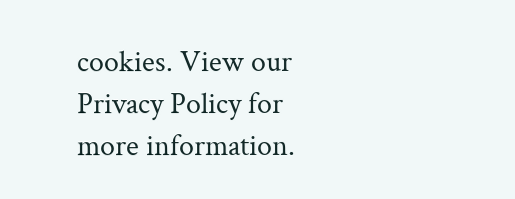cookies. View our Privacy Policy for more information.